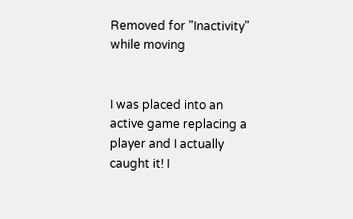Removed for "Inactivity" while moving


I was placed into an active game replacing a player and I actually caught it! I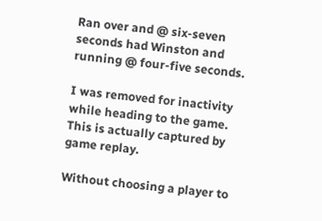Ran over and @ six-seven seconds had Winston and running @ four-five seconds.

I was removed for inactivity while heading to the game. This is actually captured by game replay.

Without choosing a player to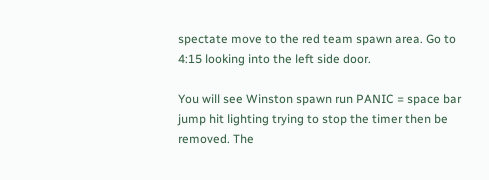spectate move to the red team spawn area. Go to 4:15 looking into the left side door.

You will see Winston spawn run PANIC = space bar jump hit lighting trying to stop the timer then be removed. The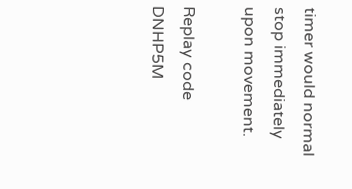timer would normal stop immediately upon movement.

Replay code DNHP5M